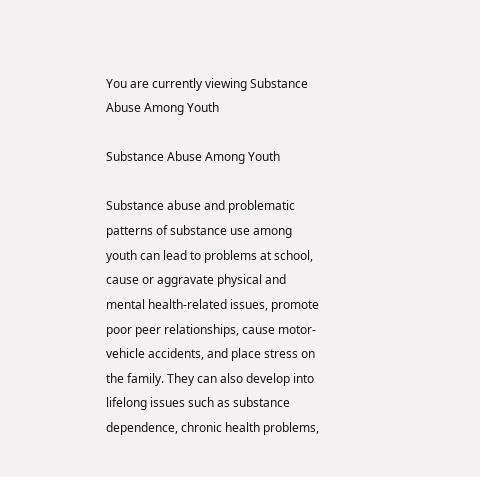You are currently viewing Substance Abuse Among Youth

Substance Abuse Among Youth

Substance abuse and problematic patterns of substance use among youth can lead to problems at school, cause or aggravate physical and mental health-related issues, promote poor peer relationships, cause motor-vehicle accidents, and place stress on the family. They can also develop into lifelong issues such as substance dependence, chronic health problems,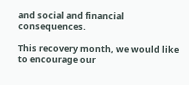and social and financial consequences.

This recovery month, we would like to encourage our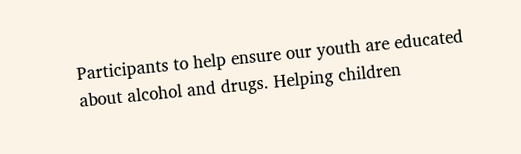Participants to help ensure our youth are educated about alcohol and drugs. Helping children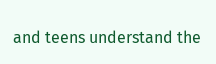and teens understand the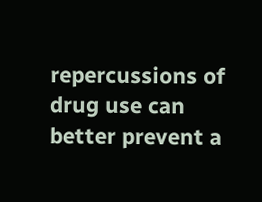repercussions of drug use can better prevent a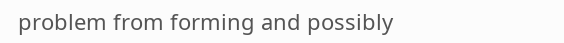problem from forming and possibly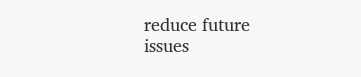reduce future issues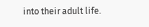into their adult life.